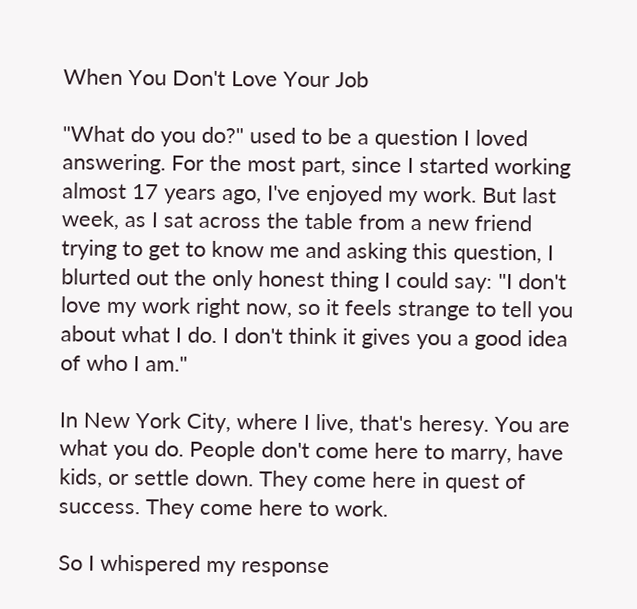When You Don't Love Your Job

"What do you do?" used to be a question I loved answering. For the most part, since I started working almost 17 years ago, I've enjoyed my work. But last week, as I sat across the table from a new friend trying to get to know me and asking this question, I blurted out the only honest thing I could say: "I don't love my work right now, so it feels strange to tell you about what I do. I don't think it gives you a good idea of who I am."

In New York City, where I live, that's heresy. You are what you do. People don't come here to marry, have kids, or settle down. They come here in quest of success. They come here to work.

So I whispered my response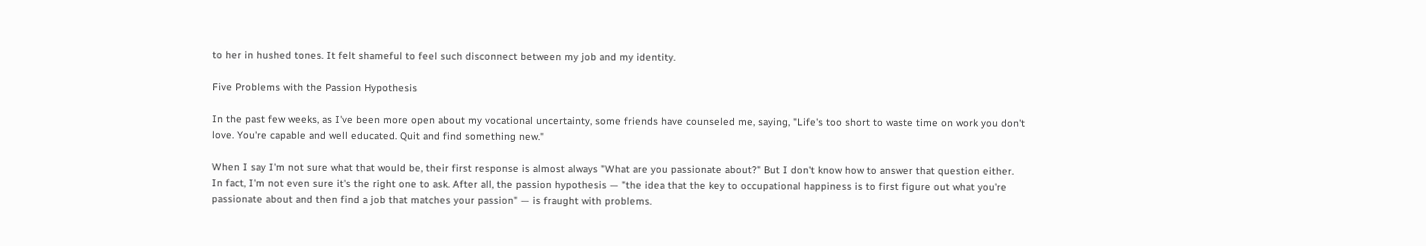to her in hushed tones. It felt shameful to feel such disconnect between my job and my identity.

Five Problems with the Passion Hypothesis

In the past few weeks, as I've been more open about my vocational uncertainty, some friends have counseled me, saying, "Life's too short to waste time on work you don't love. You're capable and well educated. Quit and find something new."

When I say I'm not sure what that would be, their first response is almost always "What are you passionate about?" But I don't know how to answer that question either. In fact, I'm not even sure it's the right one to ask. After all, the passion hypothesis — "the idea that the key to occupational happiness is to first figure out what you're passionate about and then find a job that matches your passion" — is fraught with problems.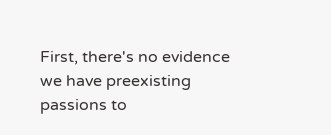First, there's no evidence we have preexisting passions to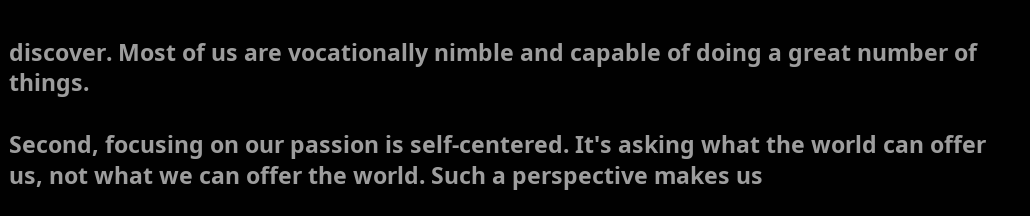discover. Most of us are vocationally nimble and capable of doing a great number of things.

Second, focusing on our passion is self-centered. It's asking what the world can offer us, not what we can offer the world. Such a perspective makes us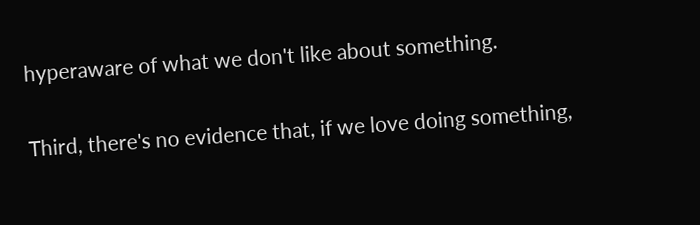hyperaware of what we don't like about something.

Third, there's no evidence that, if we love doing something,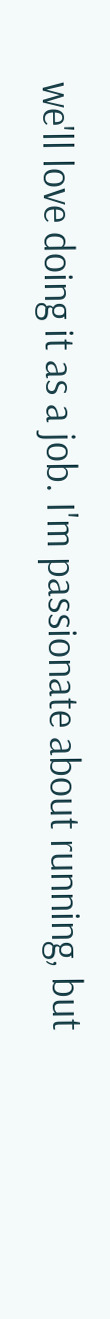we'll love doing it as a job. I'm passionate about running, but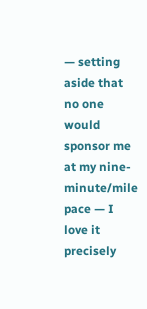— setting aside that no one would sponsor me at my nine-minute/mile pace — I love it precisely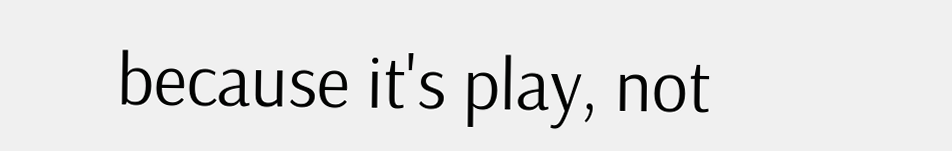because it's play, not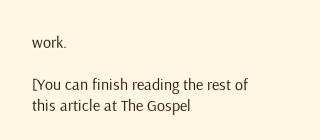work.

[You can finish reading the rest of this article at The Gospel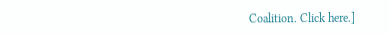Coalition. Click here.]